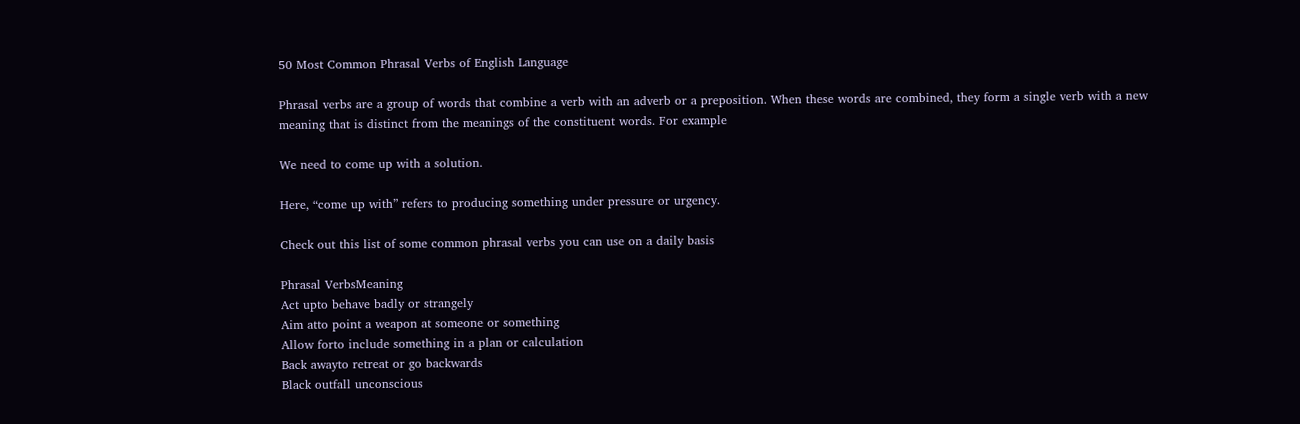50 Most Common Phrasal Verbs of English Language

Phrasal verbs are a group of words that combine a verb with an adverb or a preposition. When these words are combined, they form a single verb with a new meaning that is distinct from the meanings of the constituent words. For example

We need to come up with a solution.

Here, “come up with” refers to producing something under pressure or urgency.

Check out this list of some common phrasal verbs you can use on a daily basis

Phrasal VerbsMeaning
Act upto behave badly or strangely
Aim atto point a weapon at someone or something
Allow forto include something in a plan or calculation
Back awayto retreat or go backwards
Black outfall unconscious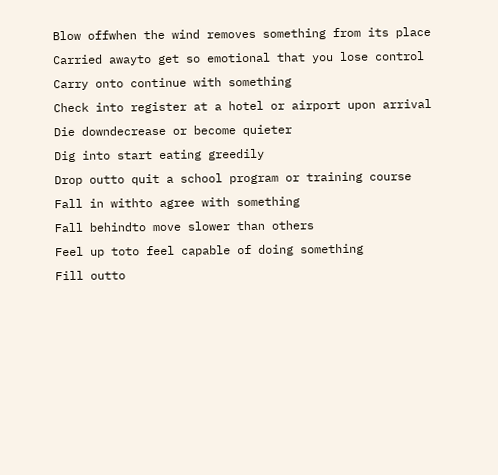Blow offwhen the wind removes something from its place
Carried awayto get so emotional that you lose control
Carry onto continue with something
Check into register at a hotel or airport upon arrival
Die downdecrease or become quieter
Dig into start eating greedily
Drop outto quit a school program or training course
Fall in withto agree with something
Fall behindto move slower than others
Feel up toto feel capable of doing something
Fill outto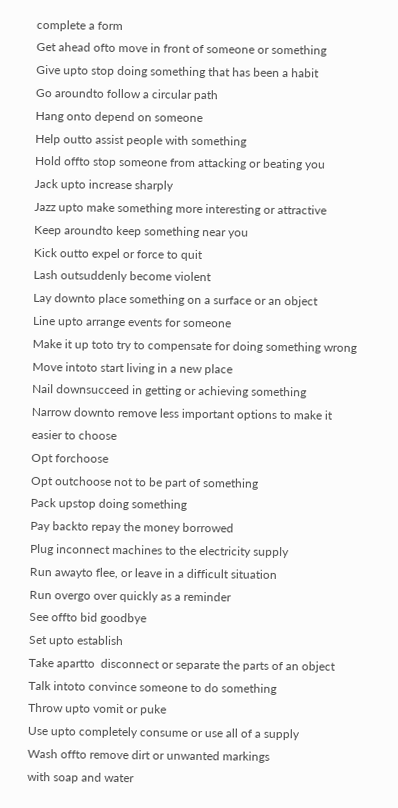complete a form
Get ahead ofto move in front of someone or something
Give upto stop doing something that has been a habit
Go aroundto follow a circular path
Hang onto depend on someone
Help outto assist people with something
Hold offto stop someone from attacking or beating you
Jack upto increase sharply
Jazz upto make something more interesting or attractive
Keep aroundto keep something near you
Kick outto expel or force to quit
Lash outsuddenly become violent
Lay downto place something on a surface or an object
Line upto arrange events for someone
Make it up toto try to compensate for doing something wrong
Move intoto start living in a new place
Nail downsucceed in getting or achieving something
Narrow downto remove less important options to make it
easier to choose
Opt forchoose
Opt outchoose not to be part of something
Pack upstop doing something
Pay backto repay the money borrowed
Plug inconnect machines to the electricity supply
Run awayto flee, or leave in a difficult situation
Run overgo over quickly as a reminder
See offto bid goodbye
Set upto establish
Take apartto  disconnect or separate the parts of an object
Talk intoto convince someone to do something
Throw upto vomit or puke
Use upto completely consume or use all of a supply
Wash offto remove dirt or unwanted markings
with soap and water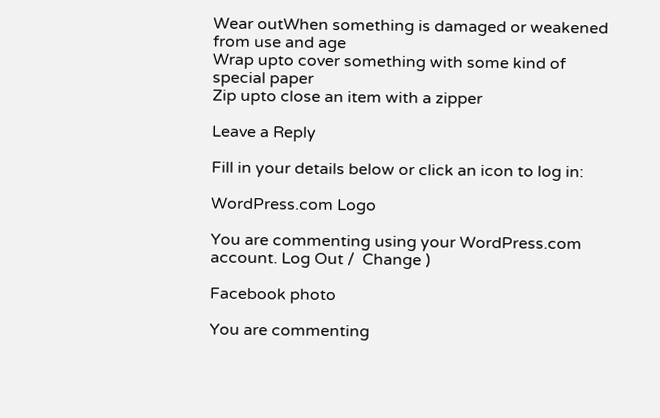Wear outWhen something is damaged or weakened
from use and age
Wrap upto cover something with some kind of
special paper
Zip upto close an item with a zipper

Leave a Reply

Fill in your details below or click an icon to log in:

WordPress.com Logo

You are commenting using your WordPress.com account. Log Out /  Change )

Facebook photo

You are commenting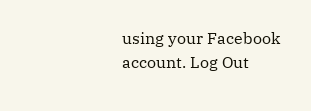using your Facebook account. Log Out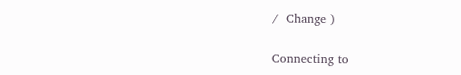/  Change )

Connecting to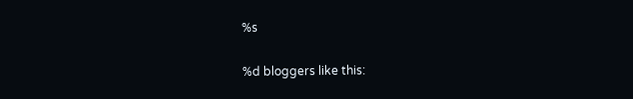%s

%d bloggers like this: